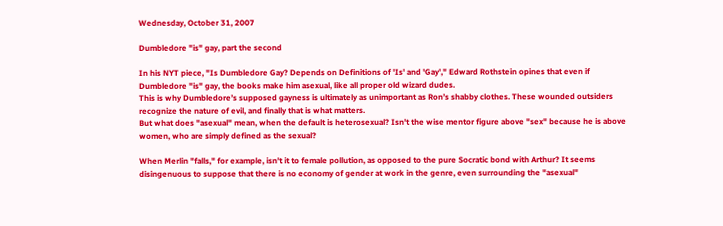Wednesday, October 31, 2007

Dumbledore "is" gay, part the second

In his NYT piece, "Is Dumbledore Gay? Depends on Definitions of 'Is' and 'Gay'," Edward Rothstein opines that even if Dumbledore "is" gay, the books make him asexual, like all proper old wizard dudes.
This is why Dumbledore’s supposed gayness is ultimately as unimportant as Ron’s shabby clothes. These wounded outsiders recognize the nature of evil, and finally that is what matters.
But what does "asexual" mean, when the default is heterosexual? Isn't the wise mentor figure above "sex" because he is above women, who are simply defined as the sexual?

When Merlin "falls," for example, isn't it to female pollution, as opposed to the pure Socratic bond with Arthur? It seems disingenuous to suppose that there is no economy of gender at work in the genre, even surrounding the "asexual"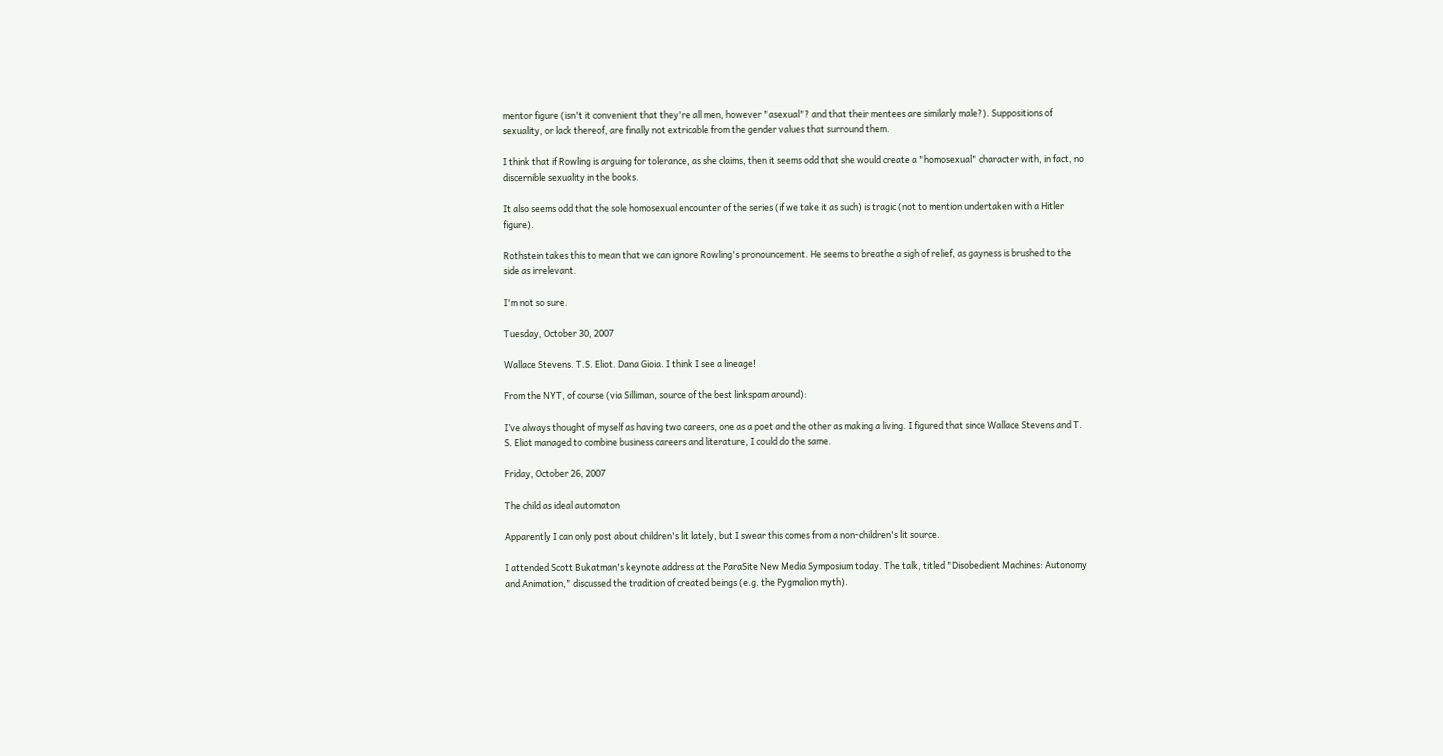mentor figure (isn't it convenient that they're all men, however "asexual"? and that their mentees are similarly male?). Suppositions of sexuality, or lack thereof, are finally not extricable from the gender values that surround them.

I think that if Rowling is arguing for tolerance, as she claims, then it seems odd that she would create a "homosexual" character with, in fact, no discernible sexuality in the books.

It also seems odd that the sole homosexual encounter of the series (if we take it as such) is tragic (not to mention undertaken with a Hitler figure).

Rothstein takes this to mean that we can ignore Rowling's pronouncement. He seems to breathe a sigh of relief, as gayness is brushed to the side as irrelevant.

I'm not so sure.

Tuesday, October 30, 2007

Wallace Stevens. T.S. Eliot. Dana Gioia. I think I see a lineage!

From the NYT, of course (via Silliman, source of the best linkspam around):

I’ve always thought of myself as having two careers, one as a poet and the other as making a living. I figured that since Wallace Stevens and T. S. Eliot managed to combine business careers and literature, I could do the same.

Friday, October 26, 2007

The child as ideal automaton

Apparently I can only post about children's lit lately, but I swear this comes from a non-children's lit source.

I attended Scott Bukatman's keynote address at the ParaSite New Media Symposium today. The talk, titled "Disobedient Machines: Autonomy and Animation," discussed the tradition of created beings (e.g. the Pygmalion myth).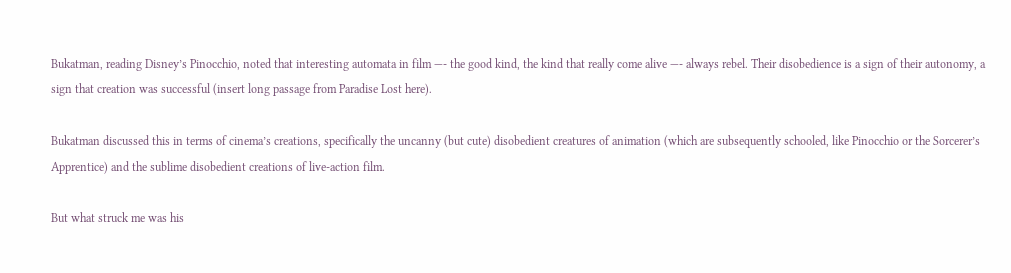Bukatman, reading Disney’s Pinocchio, noted that interesting automata in film —- the good kind, the kind that really come alive —- always rebel. Their disobedience is a sign of their autonomy, a sign that creation was successful (insert long passage from Paradise Lost here).

Bukatman discussed this in terms of cinema’s creations, specifically the uncanny (but cute) disobedient creatures of animation (which are subsequently schooled, like Pinocchio or the Sorcerer’s Apprentice) and the sublime disobedient creations of live-action film.

But what struck me was his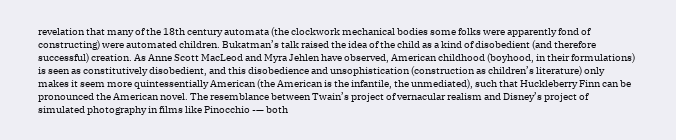revelation that many of the 18th century automata (the clockwork mechanical bodies some folks were apparently fond of constructing) were automated children. Bukatman’s talk raised the idea of the child as a kind of disobedient (and therefore successful) creation. As Anne Scott MacLeod and Myra Jehlen have observed, American childhood (boyhood, in their formulations) is seen as constitutively disobedient, and this disobedience and unsophistication (construction as children’s literature) only makes it seem more quintessentially American (the American is the infantile, the unmediated), such that Huckleberry Finn can be pronounced the American novel. The resemblance between Twain’s project of vernacular realism and Disney’s project of simulated photography in films like Pinocchio -— both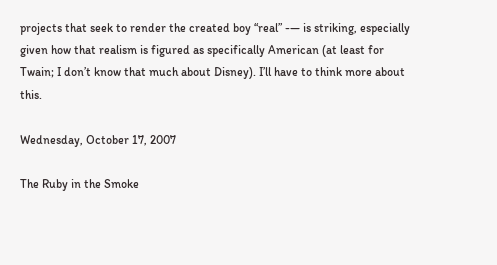projects that seek to render the created boy “real” -— is striking, especially given how that realism is figured as specifically American (at least for Twain; I don’t know that much about Disney). I’ll have to think more about this.

Wednesday, October 17, 2007

The Ruby in the Smoke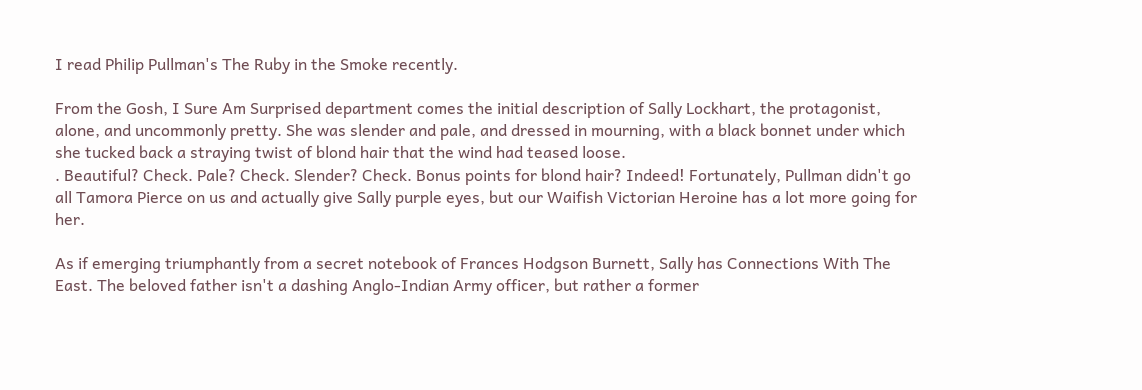I read Philip Pullman's The Ruby in the Smoke recently.

From the Gosh, I Sure Am Surprised department comes the initial description of Sally Lockhart, the protagonist,
alone, and uncommonly pretty. She was slender and pale, and dressed in mourning, with a black bonnet under which she tucked back a straying twist of blond hair that the wind had teased loose.
. Beautiful? Check. Pale? Check. Slender? Check. Bonus points for blond hair? Indeed! Fortunately, Pullman didn't go all Tamora Pierce on us and actually give Sally purple eyes, but our Waifish Victorian Heroine has a lot more going for her.

As if emerging triumphantly from a secret notebook of Frances Hodgson Burnett, Sally has Connections With The East. The beloved father isn't a dashing Anglo-Indian Army officer, but rather a former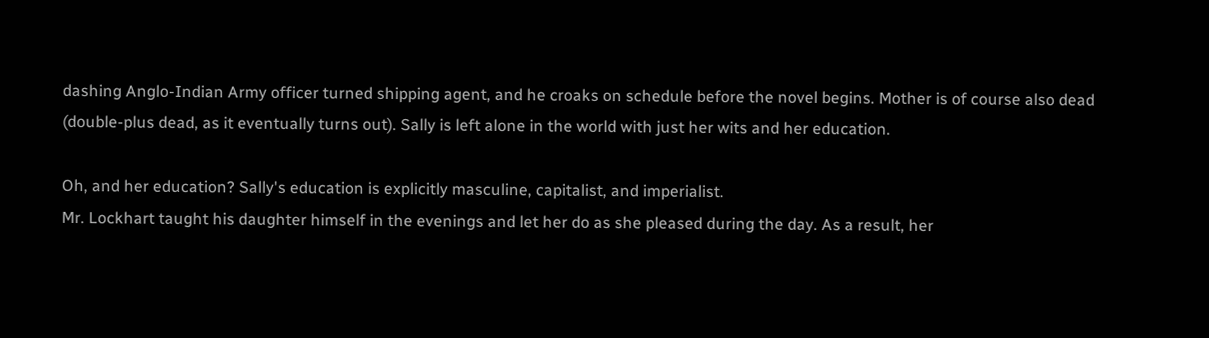dashing Anglo-Indian Army officer turned shipping agent, and he croaks on schedule before the novel begins. Mother is of course also dead (double-plus dead, as it eventually turns out). Sally is left alone in the world with just her wits and her education.

Oh, and her education? Sally's education is explicitly masculine, capitalist, and imperialist.
Mr. Lockhart taught his daughter himself in the evenings and let her do as she pleased during the day. As a result, her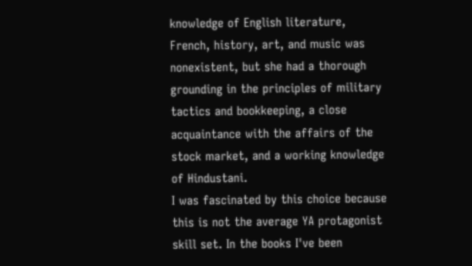knowledge of English literature, French, history, art, and music was nonexistent, but she had a thorough grounding in the principles of military tactics and bookkeeping, a close acquaintance with the affairs of the stock market, and a working knowledge of Hindustani.
I was fascinated by this choice because this is not the average YA protagonist skill set. In the books I've been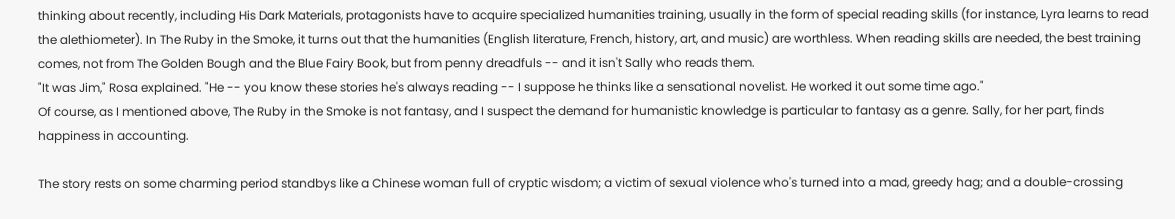thinking about recently, including His Dark Materials, protagonists have to acquire specialized humanities training, usually in the form of special reading skills (for instance, Lyra learns to read the alethiometer). In The Ruby in the Smoke, it turns out that the humanities (English literature, French, history, art, and music) are worthless. When reading skills are needed, the best training comes, not from The Golden Bough and the Blue Fairy Book, but from penny dreadfuls -- and it isn't Sally who reads them.
"It was Jim," Rosa explained. "He -- you know these stories he's always reading -- I suppose he thinks like a sensational novelist. He worked it out some time ago."
Of course, as I mentioned above, The Ruby in the Smoke is not fantasy, and I suspect the demand for humanistic knowledge is particular to fantasy as a genre. Sally, for her part, finds happiness in accounting.

The story rests on some charming period standbys like a Chinese woman full of cryptic wisdom; a victim of sexual violence who's turned into a mad, greedy hag; and a double-crossing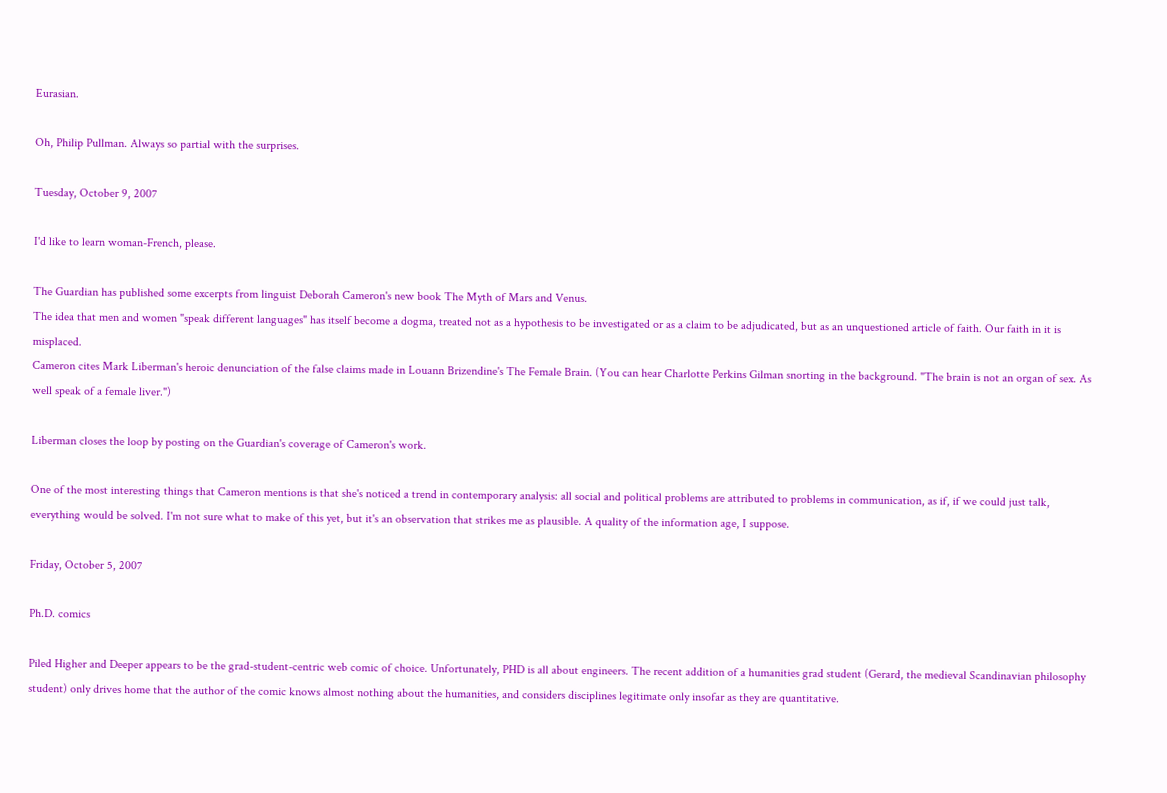Eurasian.

Oh, Philip Pullman. Always so partial with the surprises.

Tuesday, October 9, 2007

I'd like to learn woman-French, please.

The Guardian has published some excerpts from linguist Deborah Cameron's new book The Myth of Mars and Venus.
The idea that men and women "speak different languages" has itself become a dogma, treated not as a hypothesis to be investigated or as a claim to be adjudicated, but as an unquestioned article of faith. Our faith in it is misplaced.
Cameron cites Mark Liberman's heroic denunciation of the false claims made in Louann Brizendine's The Female Brain. (You can hear Charlotte Perkins Gilman snorting in the background. "The brain is not an organ of sex. As well speak of a female liver.")

Liberman closes the loop by posting on the Guardian's coverage of Cameron's work.

One of the most interesting things that Cameron mentions is that she's noticed a trend in contemporary analysis: all social and political problems are attributed to problems in communication, as if, if we could just talk, everything would be solved. I'm not sure what to make of this yet, but it's an observation that strikes me as plausible. A quality of the information age, I suppose.

Friday, October 5, 2007

Ph.D. comics

Piled Higher and Deeper appears to be the grad-student-centric web comic of choice. Unfortunately, PHD is all about engineers. The recent addition of a humanities grad student (Gerard, the medieval Scandinavian philosophy student) only drives home that the author of the comic knows almost nothing about the humanities, and considers disciplines legitimate only insofar as they are quantitative.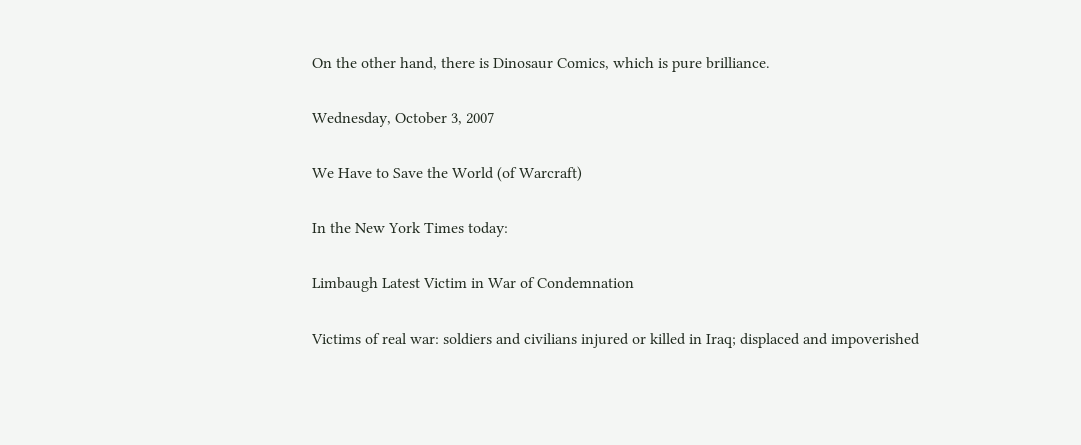On the other hand, there is Dinosaur Comics, which is pure brilliance.

Wednesday, October 3, 2007

We Have to Save the World (of Warcraft)

In the New York Times today:

Limbaugh Latest Victim in War of Condemnation

Victims of real war: soldiers and civilians injured or killed in Iraq; displaced and impoverished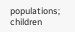populations; children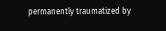permanently traumatized by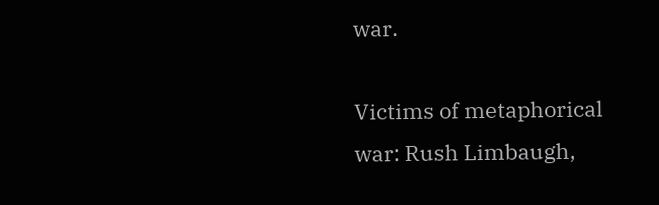war.

Victims of metaphorical war: Rush Limbaugh,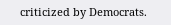criticized by Democrats.